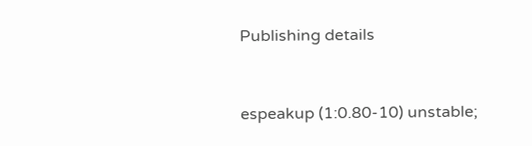Publishing details


espeakup (1:0.80-10) unstable;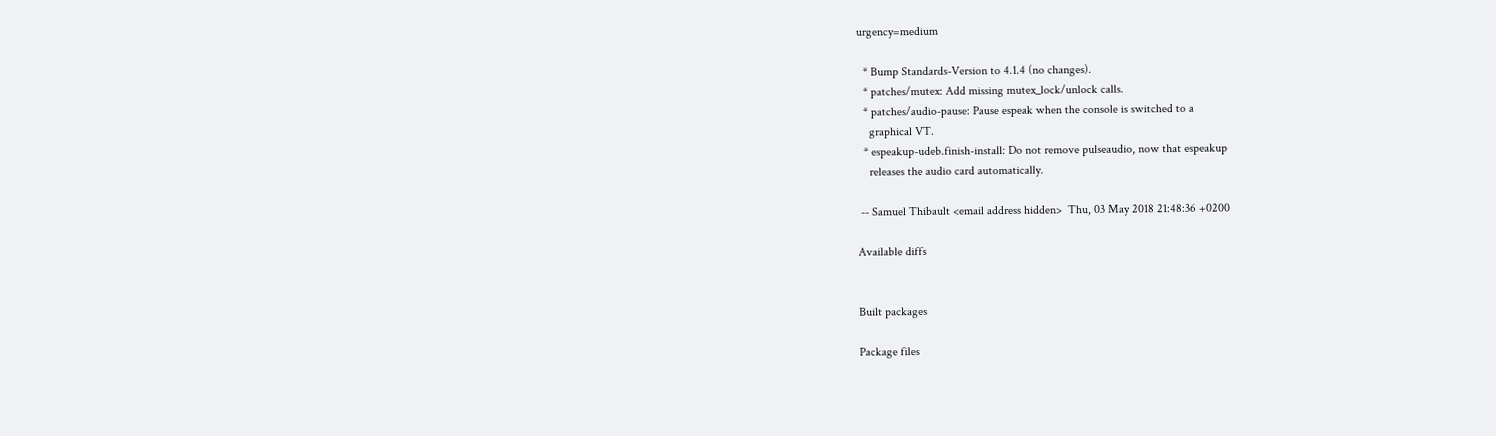urgency=medium

  * Bump Standards-Version to 4.1.4 (no changes).
  * patches/mutex: Add missing mutex_lock/unlock calls.
  * patches/audio-pause: Pause espeak when the console is switched to a
    graphical VT.
  * espeakup-udeb.finish-install: Do not remove pulseaudio, now that espeakup
    releases the audio card automatically.

 -- Samuel Thibault <email address hidden>  Thu, 03 May 2018 21:48:36 +0200

Available diffs


Built packages

Package files